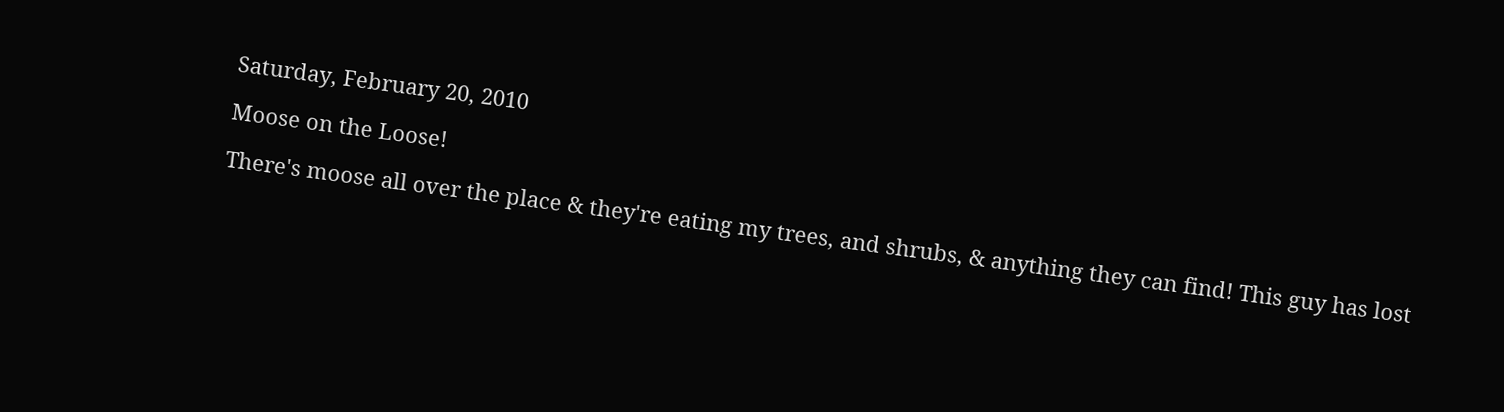Saturday, February 20, 2010

Moose on the Loose!

There's moose all over the place & they're eating my trees, and shrubs, & anything they can find! This guy has lost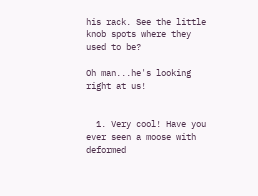his rack. See the little knob spots where they used to be?

Oh man...he's looking right at us!


  1. Very cool! Have you ever seen a moose with deformed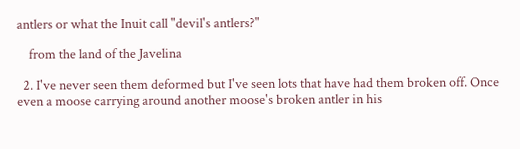antlers or what the Inuit call "devil's antlers?"

    from the land of the Javelina

  2. I've never seen them deformed but I've seen lots that have had them broken off. Once even a moose carrying around another moose's broken antler in his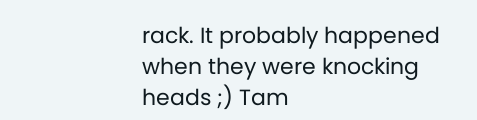rack. It probably happened when they were knocking heads ;) Tam